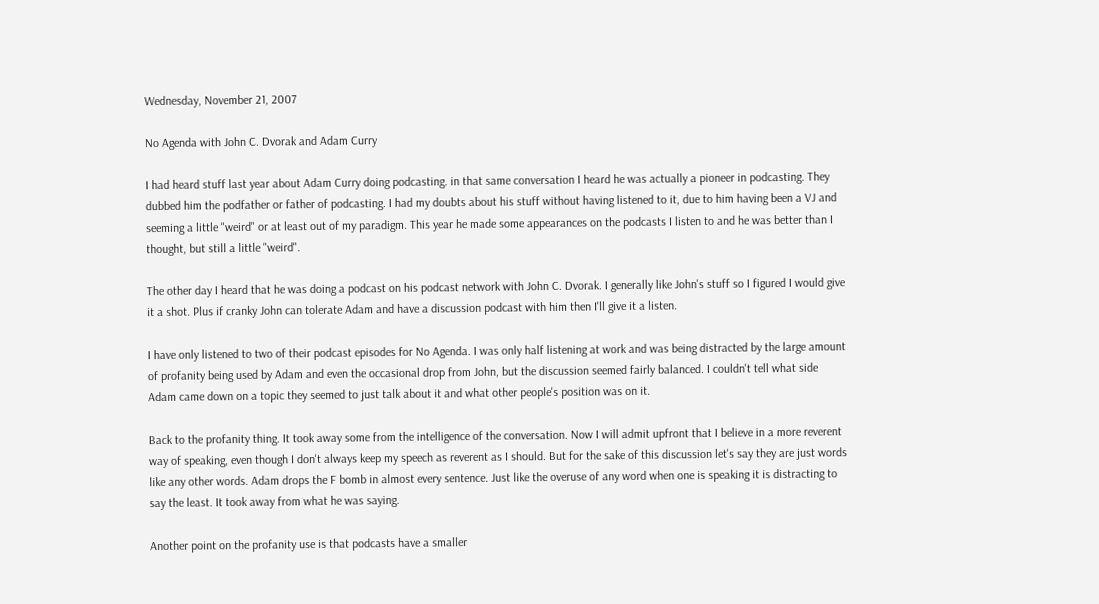Wednesday, November 21, 2007

No Agenda with John C. Dvorak and Adam Curry

I had heard stuff last year about Adam Curry doing podcasting. in that same conversation I heard he was actually a pioneer in podcasting. They dubbed him the podfather or father of podcasting. I had my doubts about his stuff without having listened to it, due to him having been a VJ and seeming a little "weird" or at least out of my paradigm. This year he made some appearances on the podcasts I listen to and he was better than I thought, but still a little "weird".

The other day I heard that he was doing a podcast on his podcast network with John C. Dvorak. I generally like John's stuff so I figured I would give it a shot. Plus if cranky John can tolerate Adam and have a discussion podcast with him then I'll give it a listen.

I have only listened to two of their podcast episodes for No Agenda. I was only half listening at work and was being distracted by the large amount of profanity being used by Adam and even the occasional drop from John, but the discussion seemed fairly balanced. I couldn't tell what side Adam came down on a topic they seemed to just talk about it and what other people's position was on it.

Back to the profanity thing. It took away some from the intelligence of the conversation. Now I will admit upfront that I believe in a more reverent way of speaking, even though I don't always keep my speech as reverent as I should. But for the sake of this discussion let's say they are just words like any other words. Adam drops the F bomb in almost every sentence. Just like the overuse of any word when one is speaking it is distracting to say the least. It took away from what he was saying.

Another point on the profanity use is that podcasts have a smaller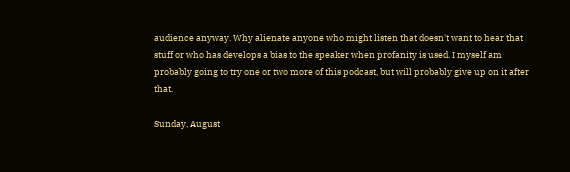audience anyway. Why alienate anyone who might listen that doesn't want to hear that stuff or who has develops a bias to the speaker when profanity is used. I myself am probably going to try one or two more of this podcast, but will probably give up on it after that.

Sunday, August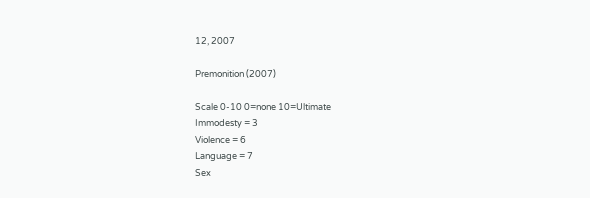12, 2007

Premonition (2007)

Scale 0-10 0=none 10=Ultimate
Immodesty = 3
Violence = 6
Language = 7
Sex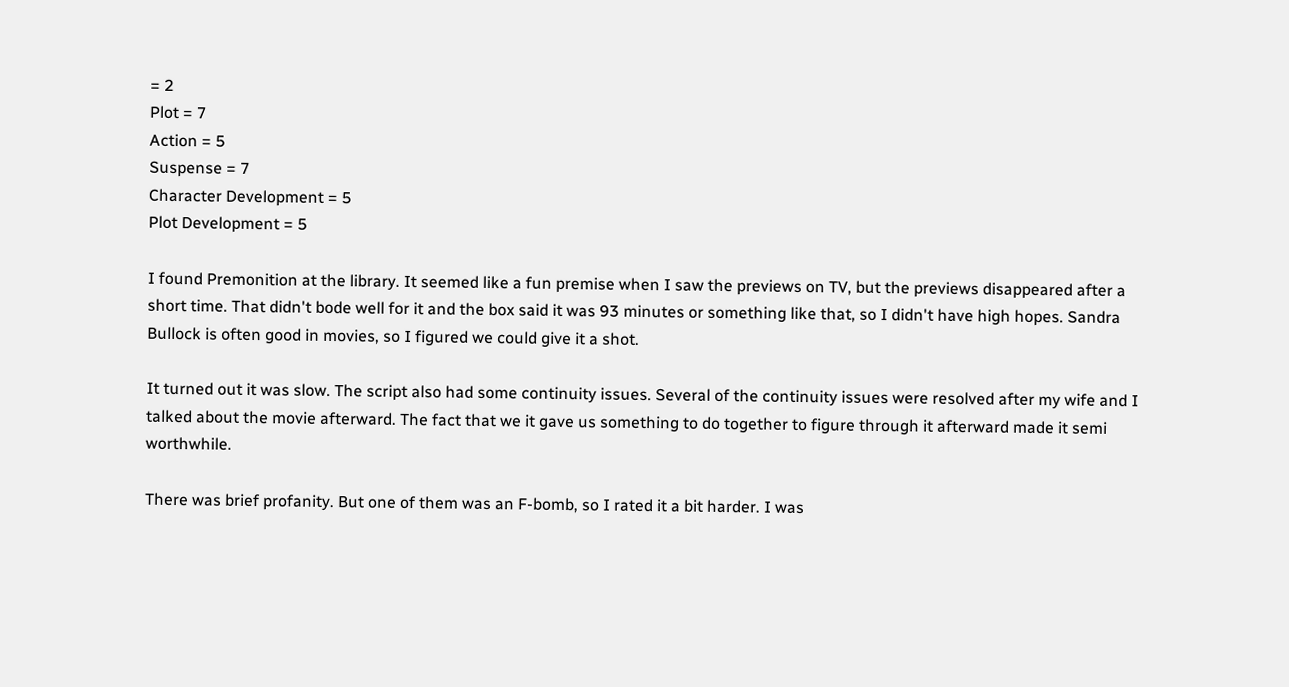= 2
Plot = 7
Action = 5
Suspense = 7
Character Development = 5
Plot Development = 5

I found Premonition at the library. It seemed like a fun premise when I saw the previews on TV, but the previews disappeared after a short time. That didn't bode well for it and the box said it was 93 minutes or something like that, so I didn't have high hopes. Sandra Bullock is often good in movies, so I figured we could give it a shot.

It turned out it was slow. The script also had some continuity issues. Several of the continuity issues were resolved after my wife and I talked about the movie afterward. The fact that we it gave us something to do together to figure through it afterward made it semi worthwhile.

There was brief profanity. But one of them was an F-bomb, so I rated it a bit harder. I was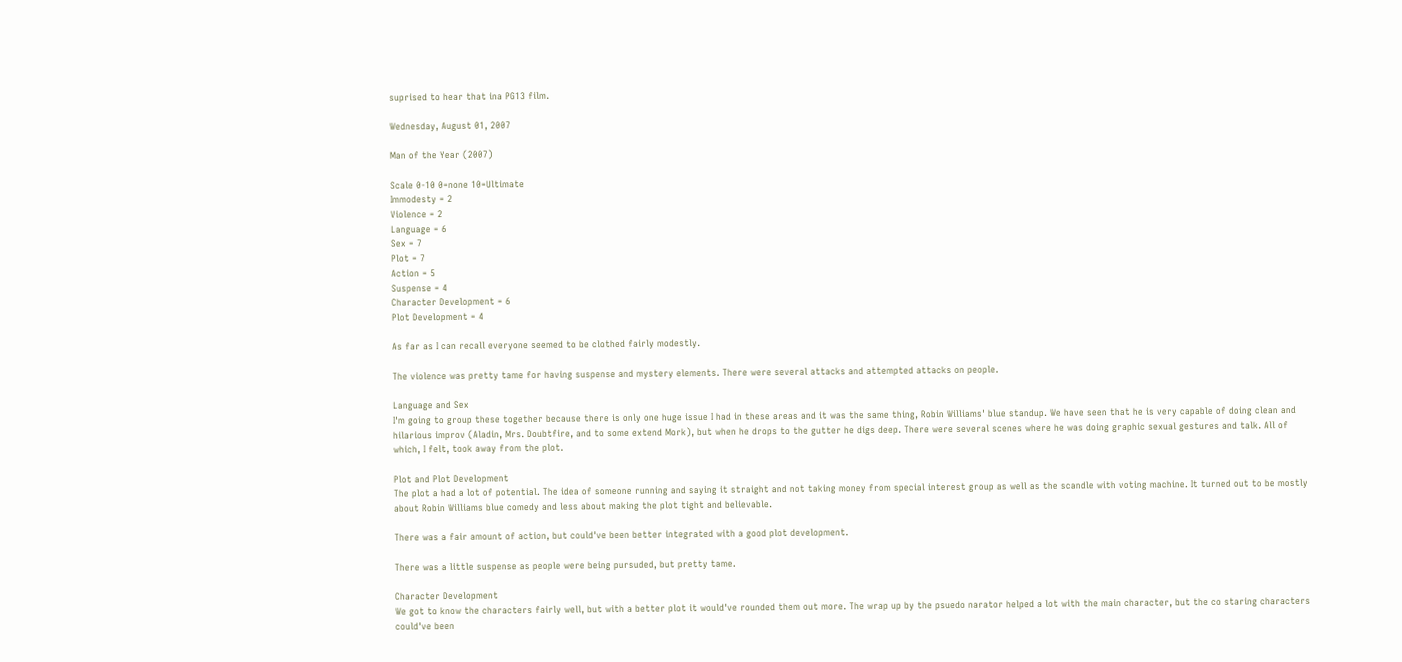suprised to hear that ina PG13 film.

Wednesday, August 01, 2007

Man of the Year (2007)

Scale 0-10 0=none 10=Ultimate
Immodesty = 2
Violence = 2
Language = 6
Sex = 7
Plot = 7
Action = 5
Suspense = 4
Character Development = 6
Plot Development = 4

As far as I can recall everyone seemed to be clothed fairly modestly.

The violence was pretty tame for having suspense and mystery elements. There were several attacks and attempted attacks on people.

Language and Sex
I'm going to group these together because there is only one huge issue I had in these areas and it was the same thing, Robin Williams' blue standup. We have seen that he is very capable of doing clean and hilarious improv (Aladin, Mrs. Doubtfire, and to some extend Mork), but when he drops to the gutter he digs deep. There were several scenes where he was doing graphic sexual gestures and talk. All of which, I felt, took away from the plot.

Plot and Plot Development
The plot a had a lot of potential. The idea of someone running and saying it straight and not taking money from special interest group as well as the scandle with voting machine. It turned out to be mostly about Robin Williams blue comedy and less about making the plot tight and believable.

There was a fair amount of action, but could've been better integrated with a good plot development.

There was a little suspense as people were being pursuded, but pretty tame.

Character Development
We got to know the characters fairly well, but with a better plot it would've rounded them out more. The wrap up by the psuedo narator helped a lot with the main character, but the co staring characters could've been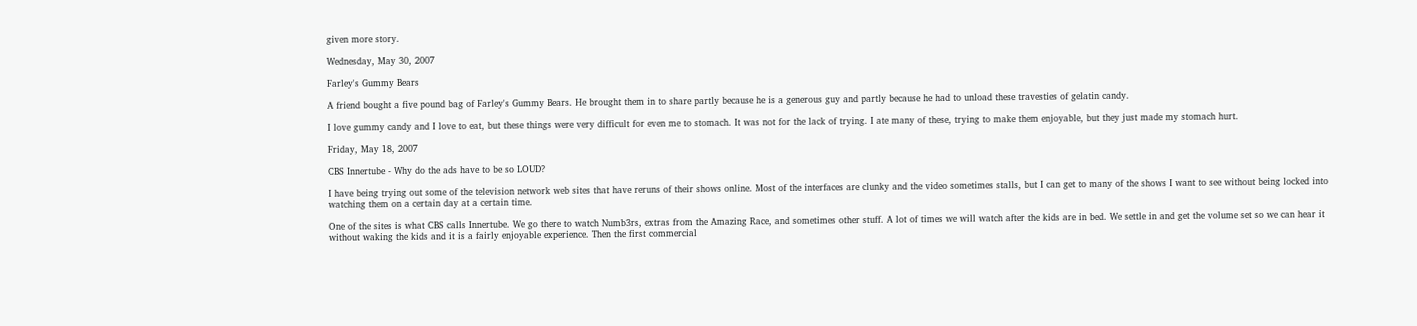given more story.

Wednesday, May 30, 2007

Farley's Gummy Bears

A friend bought a five pound bag of Farley's Gummy Bears. He brought them in to share partly because he is a generous guy and partly because he had to unload these travesties of gelatin candy.

I love gummy candy and I love to eat, but these things were very difficult for even me to stomach. It was not for the lack of trying. I ate many of these, trying to make them enjoyable, but they just made my stomach hurt.

Friday, May 18, 2007

CBS Innertube - Why do the ads have to be so LOUD?

I have being trying out some of the television network web sites that have reruns of their shows online. Most of the interfaces are clunky and the video sometimes stalls, but I can get to many of the shows I want to see without being locked into watching them on a certain day at a certain time.

One of the sites is what CBS calls Innertube. We go there to watch Numb3rs, extras from the Amazing Race, and sometimes other stuff. A lot of times we will watch after the kids are in bed. We settle in and get the volume set so we can hear it without waking the kids and it is a fairly enjoyable experience. Then the first commercial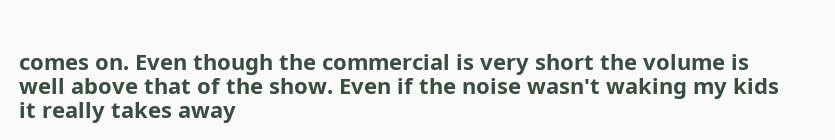comes on. Even though the commercial is very short the volume is well above that of the show. Even if the noise wasn't waking my kids it really takes away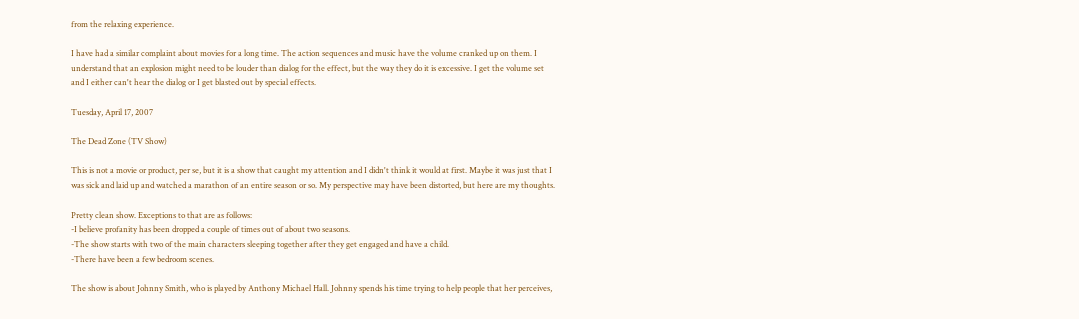from the relaxing experience.

I have had a similar complaint about movies for a long time. The action sequences and music have the volume cranked up on them. I understand that an explosion might need to be louder than dialog for the effect, but the way they do it is excessive. I get the volume set and I either can't hear the dialog or I get blasted out by special effects.

Tuesday, April 17, 2007

The Dead Zone (TV Show)

This is not a movie or product, per se, but it is a show that caught my attention and I didn't think it would at first. Maybe it was just that I was sick and laid up and watched a marathon of an entire season or so. My perspective may have been distorted, but here are my thoughts.

Pretty clean show. Exceptions to that are as follows:
-I believe profanity has been dropped a couple of times out of about two seasons.
-The show starts with two of the main characters sleeping together after they get engaged and have a child.
-There have been a few bedroom scenes.

The show is about Johnny Smith, who is played by Anthony Michael Hall. Johnny spends his time trying to help people that her perceives,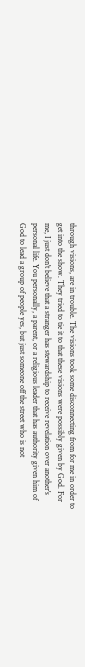through visions, are in trouble. The visions took some disconnecting from for me in order to get into the show. They tried to tie it to that these visions were possibly given by God. For me, I just don't believe that a stranger has stewardship to receive revelation over another's personal life. You personally, a parent, or a religious leader that has authority given him of God to lead a group of people yes, but just someone off the street who is not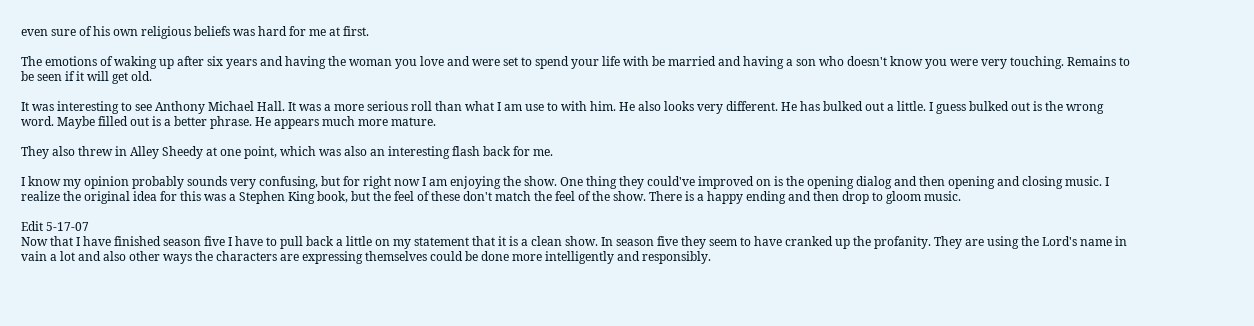even sure of his own religious beliefs was hard for me at first.

The emotions of waking up after six years and having the woman you love and were set to spend your life with be married and having a son who doesn't know you were very touching. Remains to be seen if it will get old.

It was interesting to see Anthony Michael Hall. It was a more serious roll than what I am use to with him. He also looks very different. He has bulked out a little. I guess bulked out is the wrong word. Maybe filled out is a better phrase. He appears much more mature.

They also threw in Alley Sheedy at one point, which was also an interesting flash back for me.

I know my opinion probably sounds very confusing, but for right now I am enjoying the show. One thing they could've improved on is the opening dialog and then opening and closing music. I realize the original idea for this was a Stephen King book, but the feel of these don't match the feel of the show. There is a happy ending and then drop to gloom music.

Edit 5-17-07
Now that I have finished season five I have to pull back a little on my statement that it is a clean show. In season five they seem to have cranked up the profanity. They are using the Lord's name in vain a lot and also other ways the characters are expressing themselves could be done more intelligently and responsibly.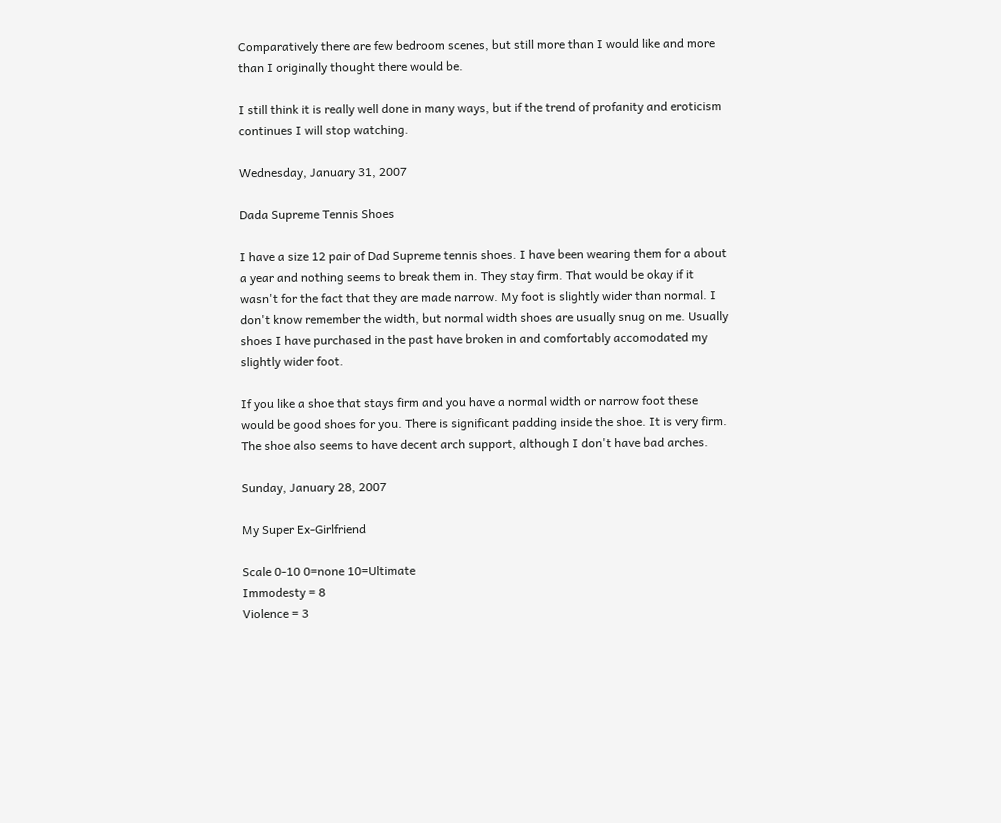Comparatively there are few bedroom scenes, but still more than I would like and more than I originally thought there would be.

I still think it is really well done in many ways, but if the trend of profanity and eroticism continues I will stop watching.

Wednesday, January 31, 2007

Dada Supreme Tennis Shoes

I have a size 12 pair of Dad Supreme tennis shoes. I have been wearing them for a about a year and nothing seems to break them in. They stay firm. That would be okay if it wasn't for the fact that they are made narrow. My foot is slightly wider than normal. I don't know remember the width, but normal width shoes are usually snug on me. Usually shoes I have purchased in the past have broken in and comfortably accomodated my slightly wider foot.

If you like a shoe that stays firm and you have a normal width or narrow foot these would be good shoes for you. There is significant padding inside the shoe. It is very firm. The shoe also seems to have decent arch support, although I don't have bad arches.

Sunday, January 28, 2007

My Super Ex-Girlfriend

Scale 0-10 0=none 10=Ultimate
Immodesty = 8
Violence = 3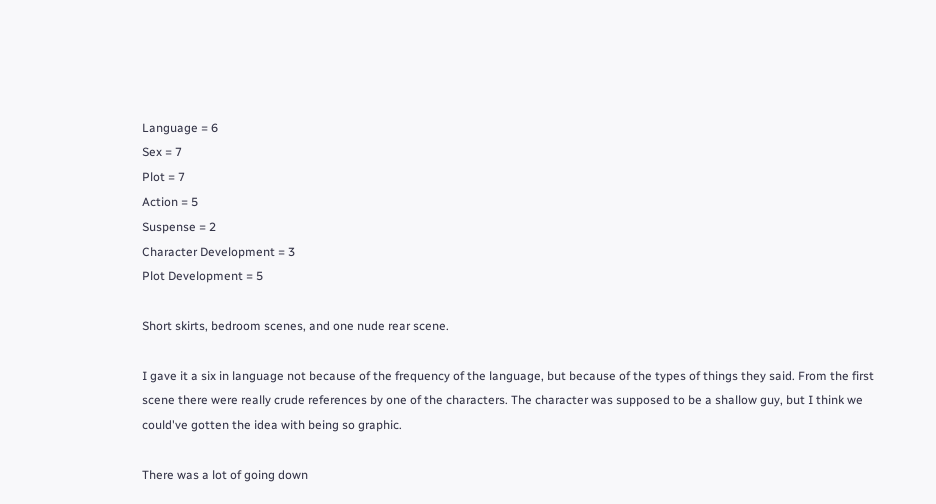Language = 6
Sex = 7
Plot = 7
Action = 5
Suspense = 2
Character Development = 3
Plot Development = 5

Short skirts, bedroom scenes, and one nude rear scene.

I gave it a six in language not because of the frequency of the language, but because of the types of things they said. From the first scene there were really crude references by one of the characters. The character was supposed to be a shallow guy, but I think we could've gotten the idea with being so graphic.

There was a lot of going down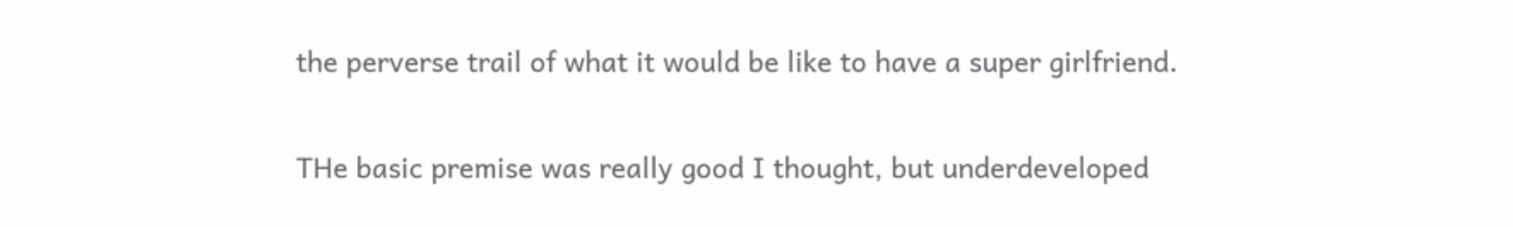the perverse trail of what it would be like to have a super girlfriend.

THe basic premise was really good I thought, but underdeveloped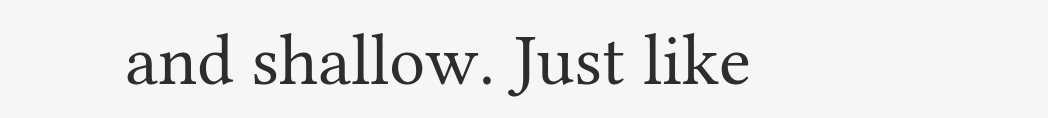and shallow. Just like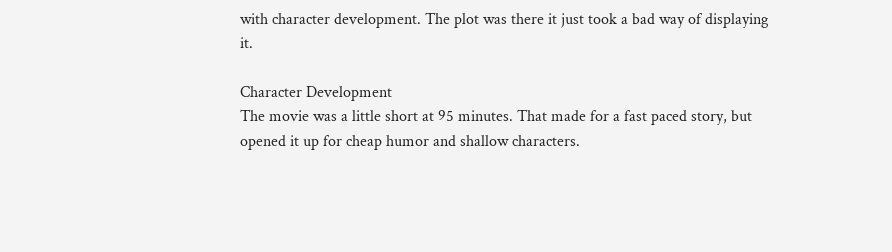with character development. The plot was there it just took a bad way of displaying it.

Character Development
The movie was a little short at 95 minutes. That made for a fast paced story, but opened it up for cheap humor and shallow characters.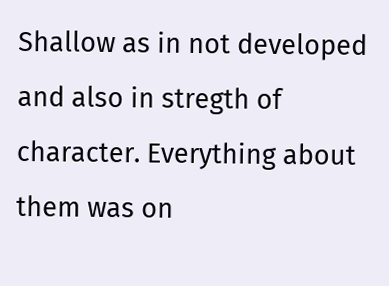Shallow as in not developed and also in stregth of character. Everything about them was on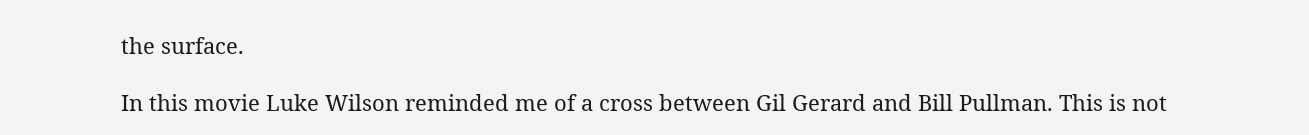the surface.

In this movie Luke Wilson reminded me of a cross between Gil Gerard and Bill Pullman. This is not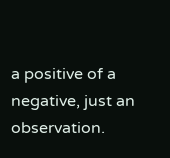a positive of a negative, just an observation.